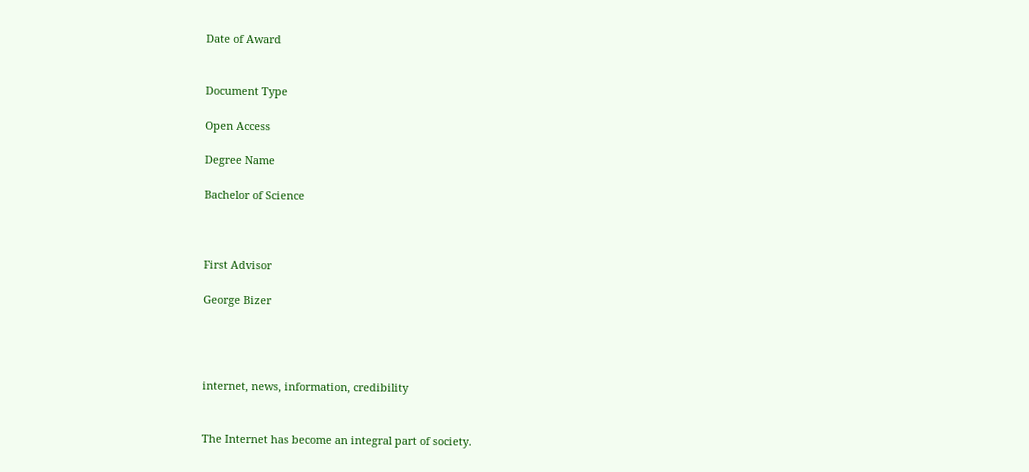Date of Award


Document Type

Open Access

Degree Name

Bachelor of Science



First Advisor

George Bizer




internet, news, information, credibility


The Internet has become an integral part of society.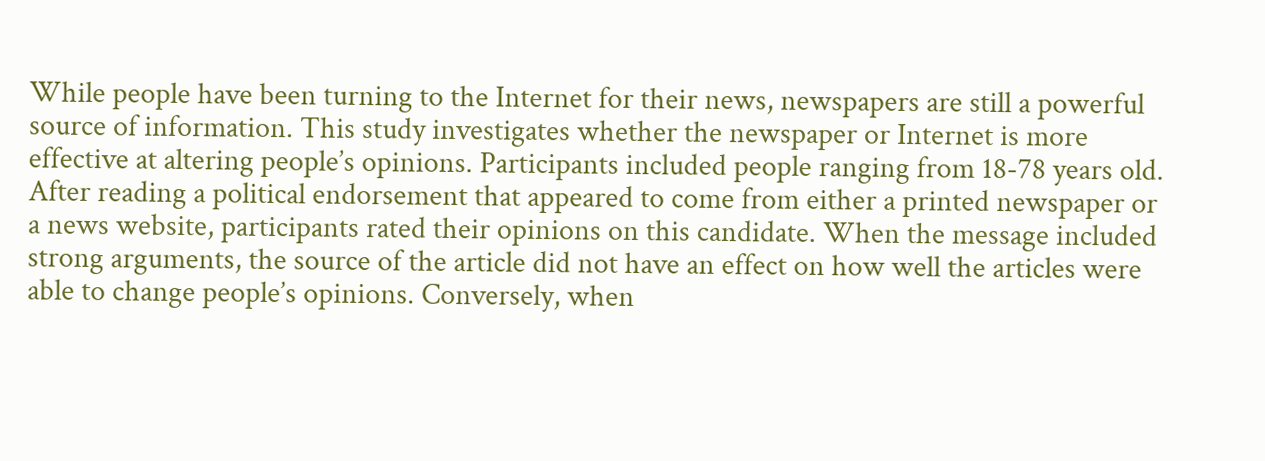While people have been turning to the Internet for their news, newspapers are still a powerful source of information. This study investigates whether the newspaper or Internet is more effective at altering people’s opinions. Participants included people ranging from 18-78 years old. After reading a political endorsement that appeared to come from either a printed newspaper or a news website, participants rated their opinions on this candidate. When the message included strong arguments, the source of the article did not have an effect on how well the articles were able to change people’s opinions. Conversely, when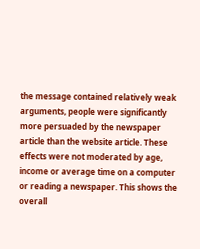the message contained relatively weak arguments, people were significantly more persuaded by the newspaper article than the website article. These effects were not moderated by age, income or average time on a computer or reading a newspaper. This shows the overall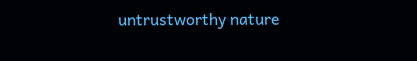untrustworthy nature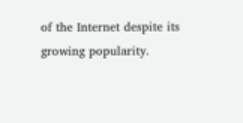of the Internet despite its growing popularity.